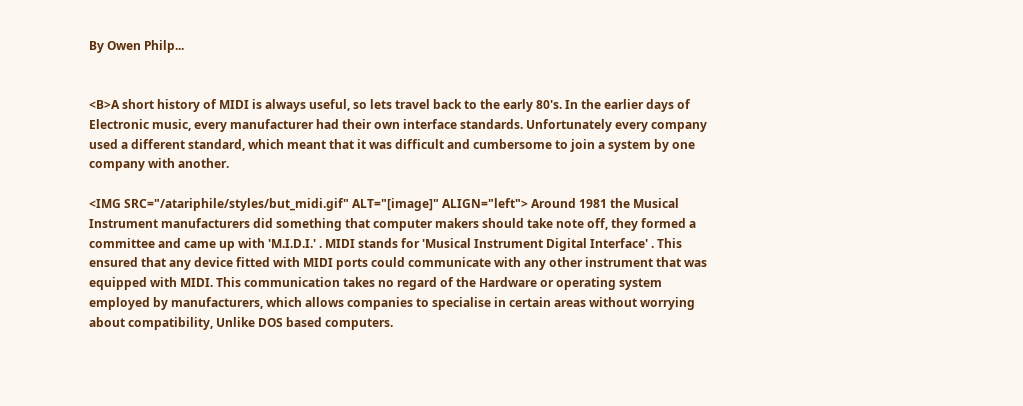By Owen Philp...


<B>A short history of MIDI is always useful, so lets travel back to the early 80's. In the earlier days of Electronic music, every manufacturer had their own interface standards. Unfortunately every company used a different standard, which meant that it was difficult and cumbersome to join a system by one company with another.

<IMG SRC="/atariphile/styles/but_midi.gif" ALT="[image]" ALIGN="left"> Around 1981 the Musical Instrument manufacturers did something that computer makers should take note off, they formed a committee and came up with 'M.I.D.I.' . MIDI stands for 'Musical Instrument Digital Interface' . This ensured that any device fitted with MIDI ports could communicate with any other instrument that was equipped with MIDI. This communication takes no regard of the Hardware or operating system employed by manufacturers, which allows companies to specialise in certain areas without worrying about compatibility, Unlike DOS based computers.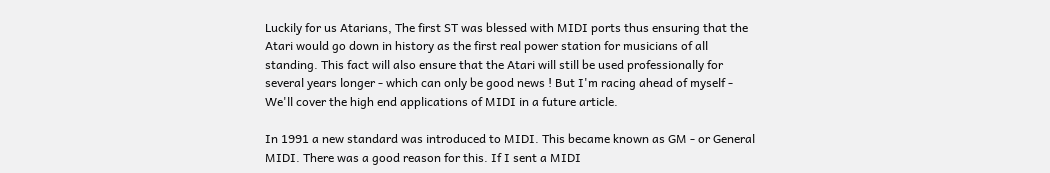Luckily for us Atarians, The first ST was blessed with MIDI ports thus ensuring that the Atari would go down in history as the first real power station for musicians of all standing. This fact will also ensure that the Atari will still be used professionally for several years longer - which can only be good news ! But I'm racing ahead of myself - We'll cover the high end applications of MIDI in a future article.

In 1991 a new standard was introduced to MIDI. This became known as GM - or General MIDI. There was a good reason for this. If I sent a MIDI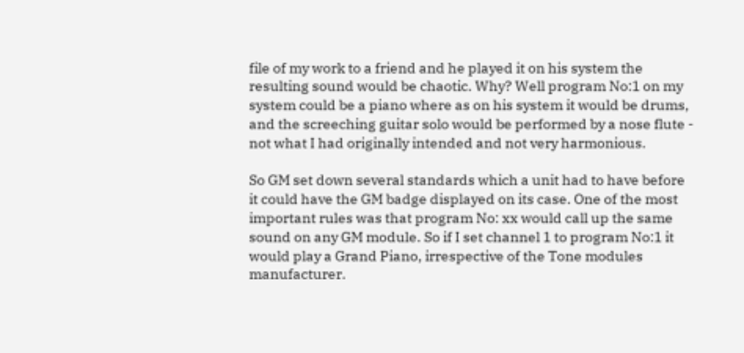file of my work to a friend and he played it on his system the resulting sound would be chaotic. Why? Well program No:1 on my system could be a piano where as on his system it would be drums, and the screeching guitar solo would be performed by a nose flute - not what I had originally intended and not very harmonious.

So GM set down several standards which a unit had to have before it could have the GM badge displayed on its case. One of the most important rules was that program No: xx would call up the same sound on any GM module. So if I set channel 1 to program No:1 it would play a Grand Piano, irrespective of the Tone modules manufacturer.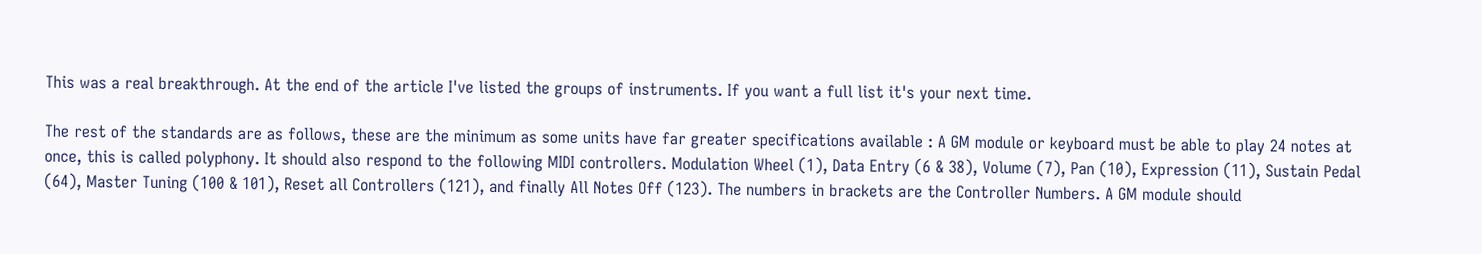This was a real breakthrough. At the end of the article I've listed the groups of instruments. If you want a full list it's your next time.

The rest of the standards are as follows, these are the minimum as some units have far greater specifications available : A GM module or keyboard must be able to play 24 notes at once, this is called polyphony. It should also respond to the following MIDI controllers. Modulation Wheel (1), Data Entry (6 & 38), Volume (7), Pan (10), Expression (11), Sustain Pedal (64), Master Tuning (100 & 101), Reset all Controllers (121), and finally All Notes Off (123). The numbers in brackets are the Controller Numbers. A GM module should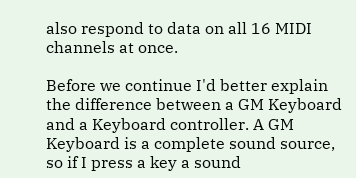also respond to data on all 16 MIDI channels at once.

Before we continue I'd better explain the difference between a GM Keyboard and a Keyboard controller. A GM Keyboard is a complete sound source, so if I press a key a sound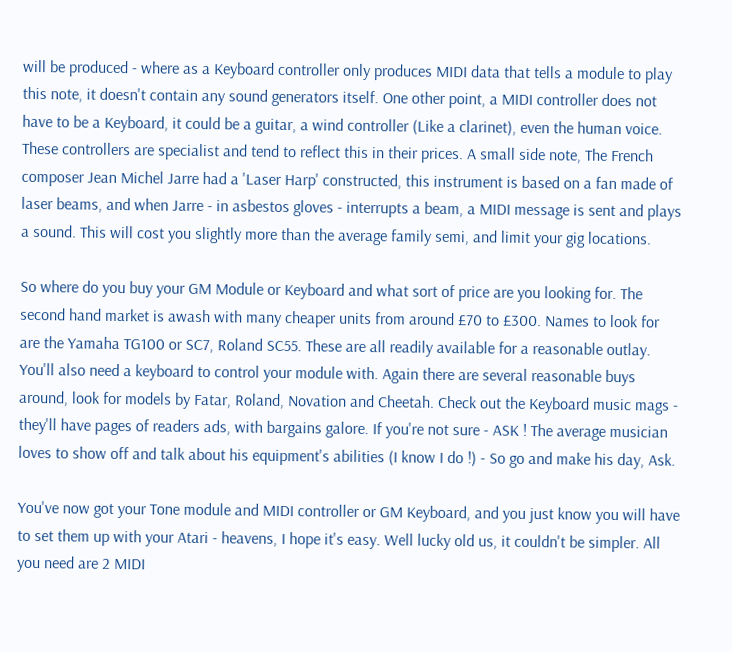will be produced - where as a Keyboard controller only produces MIDI data that tells a module to play this note, it doesn't contain any sound generators itself. One other point, a MIDI controller does not have to be a Keyboard, it could be a guitar, a wind controller (Like a clarinet), even the human voice. These controllers are specialist and tend to reflect this in their prices. A small side note, The French composer Jean Michel Jarre had a 'Laser Harp' constructed, this instrument is based on a fan made of laser beams, and when Jarre - in asbestos gloves - interrupts a beam, a MIDI message is sent and plays a sound. This will cost you slightly more than the average family semi, and limit your gig locations.

So where do you buy your GM Module or Keyboard and what sort of price are you looking for. The second hand market is awash with many cheaper units from around £70 to £300. Names to look for are the Yamaha TG100 or SC7, Roland SC55. These are all readily available for a reasonable outlay. You'll also need a keyboard to control your module with. Again there are several reasonable buys around, look for models by Fatar, Roland, Novation and Cheetah. Check out the Keyboard music mags - they'll have pages of readers ads, with bargains galore. If you're not sure - ASK ! The average musician loves to show off and talk about his equipment's abilities (I know I do !) - So go and make his day, Ask.

You've now got your Tone module and MIDI controller or GM Keyboard, and you just know you will have to set them up with your Atari - heavens, I hope it's easy. Well lucky old us, it couldn't be simpler. All you need are 2 MIDI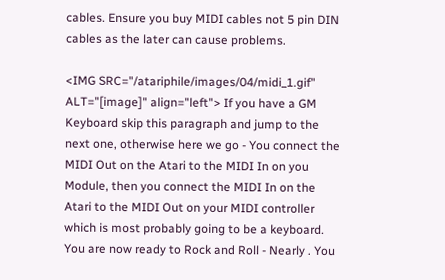cables. Ensure you buy MIDI cables not 5 pin DIN cables as the later can cause problems.

<IMG SRC="/atariphile/images/04/midi_1.gif" ALT="[image]" align="left"> If you have a GM Keyboard skip this paragraph and jump to the next one, otherwise here we go - You connect the MIDI Out on the Atari to the MIDI In on you Module, then you connect the MIDI In on the Atari to the MIDI Out on your MIDI controller which is most probably going to be a keyboard. You are now ready to Rock and Roll - Nearly . You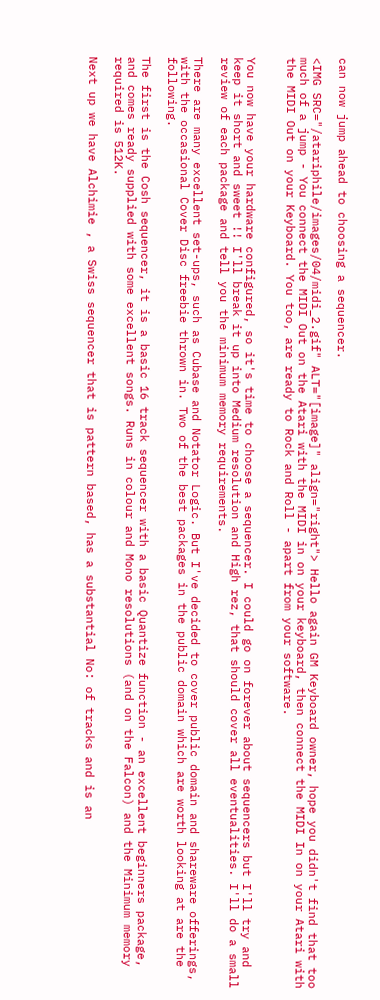can now jump ahead to choosing a sequencer.

<IMG SRC="/atariphile/images/04/midi_2.gif" ALT="[image]" align="right"> Hello again GM Keyboard owner, hope you didn't find that too much of a jump - You connect the MIDI Out on the Atari with the MIDI in on your keyboard, then connect the MIDI In on your Atari with the MIDI Out on your Keyboard. You too, are ready to Rock and Roll - apart from your software.


You now have your hardware configured, so it's time to choose a sequencer. I could go on forever about sequencers but I'll try and keep it short and sweet !! I'll break it up into Medium resolution and High rez, that should cover all eventualities. I'll do a small review of each package and tell you the minimum memory requirements.

There are many excellent set-ups, such as Cubase and Notator Logic. But I've decided to cover public domain and shareware offerings, with the occasional Cover Disc freebie thrown in. Two of the best packages in the public domain which are worth looking at are the following.

The first is the Cosh sequencer, it is a basic 16 track sequencer with a basic Quantize function - an excellent beginners package, and comes ready supplied with some excellent songs. Runs in colour and Mono resolutions (and on the Falcon) and the Minimum memory required is 512K.

Next up we have Alchimie , a Swiss sequencer that is pattern based, has a substantial No: of tracks and is an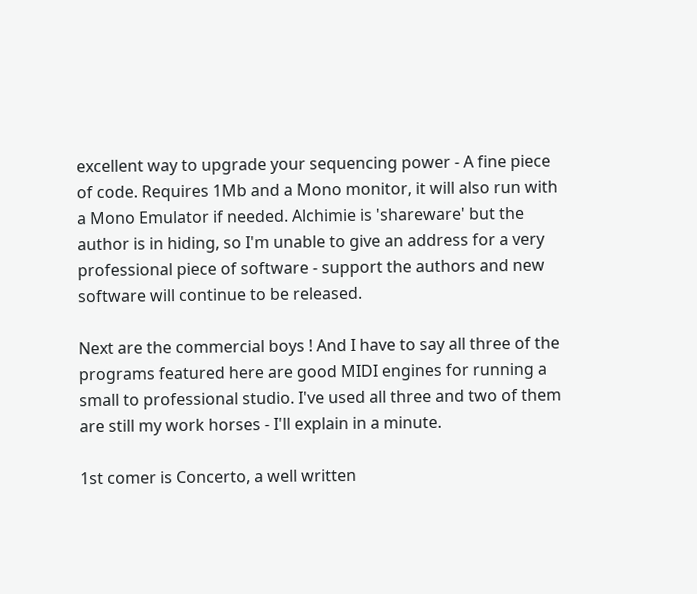excellent way to upgrade your sequencing power - A fine piece of code. Requires 1Mb and a Mono monitor, it will also run with a Mono Emulator if needed. Alchimie is 'shareware' but the author is in hiding, so I'm unable to give an address for a very professional piece of software - support the authors and new software will continue to be released.

Next are the commercial boys ! And I have to say all three of the programs featured here are good MIDI engines for running a small to professional studio. I've used all three and two of them are still my work horses - I'll explain in a minute.

1st comer is Concerto, a well written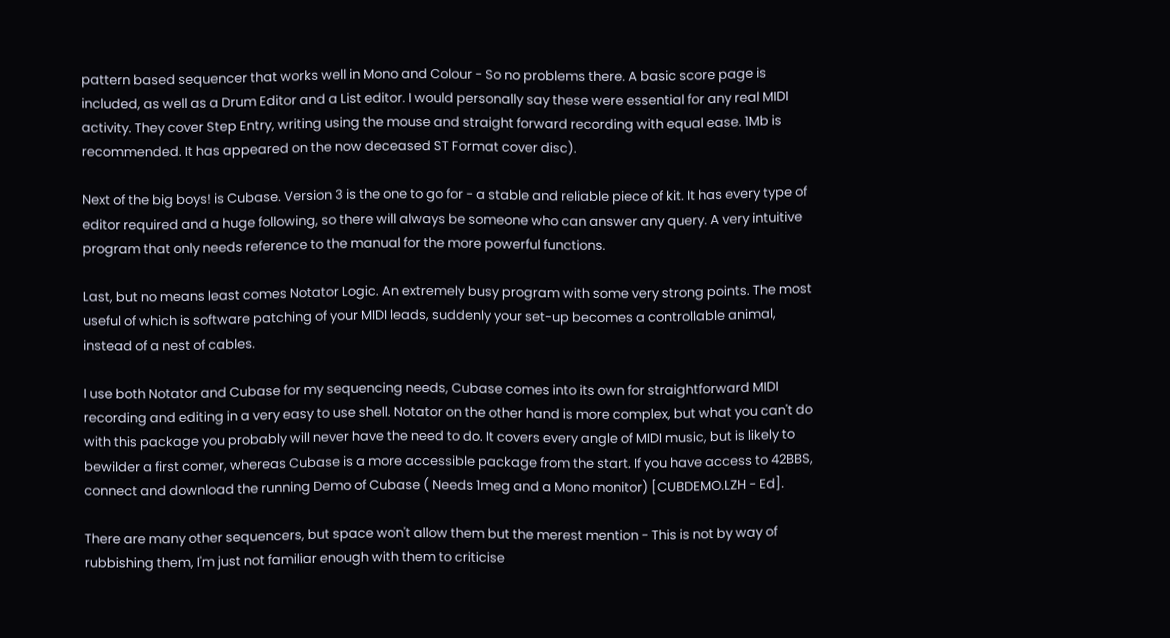pattern based sequencer that works well in Mono and Colour - So no problems there. A basic score page is included, as well as a Drum Editor and a List editor. I would personally say these were essential for any real MIDI activity. They cover Step Entry, writing using the mouse and straight forward recording with equal ease. 1Mb is recommended. It has appeared on the now deceased ST Format cover disc).

Next of the big boys! is Cubase. Version 3 is the one to go for - a stable and reliable piece of kit. It has every type of editor required and a huge following, so there will always be someone who can answer any query. A very intuitive program that only needs reference to the manual for the more powerful functions.

Last, but no means least comes Notator Logic. An extremely busy program with some very strong points. The most useful of which is software patching of your MIDI leads, suddenly your set-up becomes a controllable animal, instead of a nest of cables.

I use both Notator and Cubase for my sequencing needs, Cubase comes into its own for straightforward MIDI recording and editing in a very easy to use shell. Notator on the other hand is more complex, but what you can't do with this package you probably will never have the need to do. It covers every angle of MIDI music, but is likely to bewilder a first comer, whereas Cubase is a more accessible package from the start. If you have access to 42BBS, connect and download the running Demo of Cubase ( Needs 1meg and a Mono monitor) [CUBDEMO.LZH - Ed].

There are many other sequencers, but space won't allow them but the merest mention - This is not by way of rubbishing them, I'm just not familiar enough with them to criticise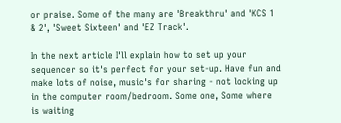or praise. Some of the many are 'Breakthru' and 'KCS 1 & 2', 'Sweet Sixteen' and 'EZ Track'.

In the next article I'll explain how to set up your sequencer so it's perfect for your set-up. Have fun and make lots of noise, music's for sharing - not locking up in the computer room/bedroom. Some one, Some where is waiting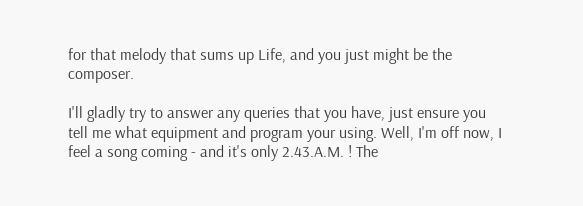for that melody that sums up Life, and you just might be the composer.

I'll gladly try to answer any queries that you have, just ensure you tell me what equipment and program your using. Well, I'm off now, I feel a song coming - and it's only 2.43.A.M. ! The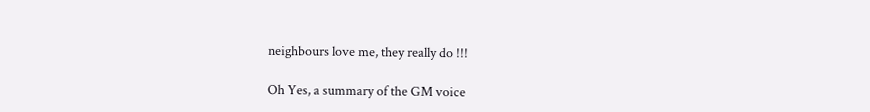neighbours love me, they really do !!!

Oh Yes, a summary of the GM voice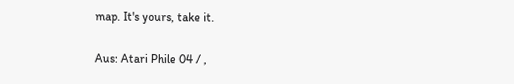map. It's yours, take it.


Aus: Atari Phile 04 / ,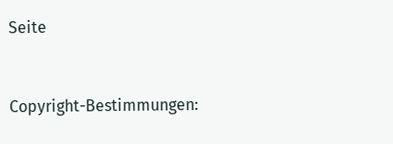Seite


Copyright-Bestimmungen: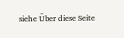siehe Über diese Seite